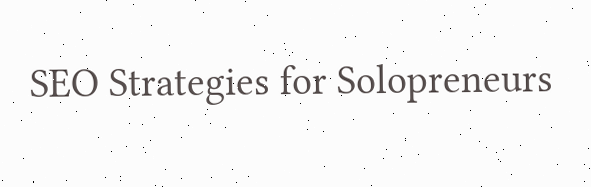SEO Strategies for Solopreneurs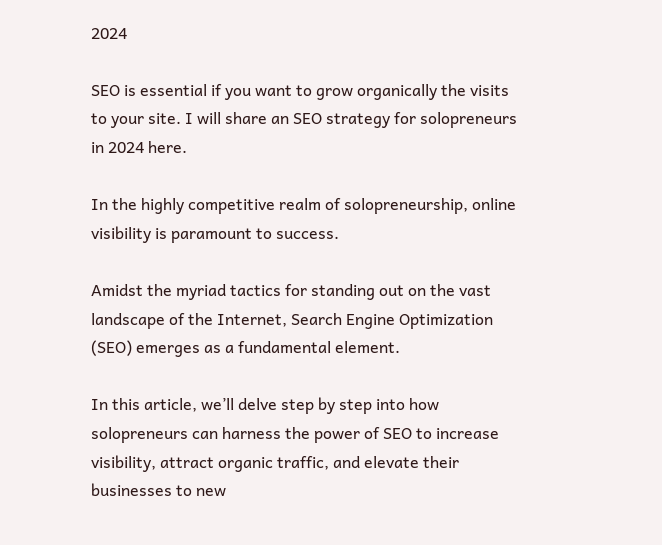2024

SEO is essential if you want to grow organically the visits to your site. I will share an SEO strategy for solopreneurs in 2024 here.

In the highly competitive realm of solopreneurship, online visibility is paramount to success.

Amidst the myriad tactics for standing out on the vast landscape of the Internet, Search Engine Optimization (SEO) emerges as a fundamental element.

In this article, we’ll delve step by step into how solopreneurs can harness the power of SEO to increase visibility, attract organic traffic, and elevate their businesses to new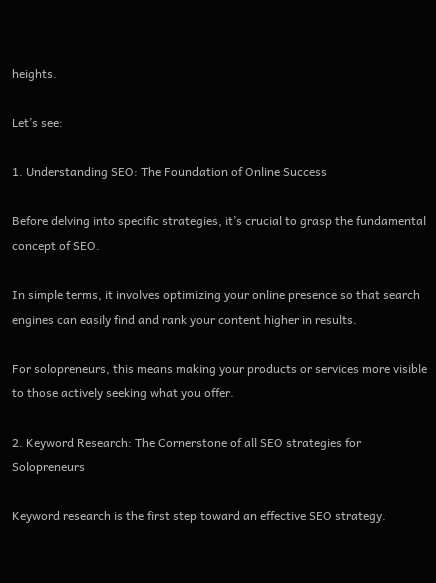heights.

Let’s see:

1. Understanding SEO: The Foundation of Online Success

Before delving into specific strategies, it’s crucial to grasp the fundamental concept of SEO.

In simple terms, it involves optimizing your online presence so that search engines can easily find and rank your content higher in results.

For solopreneurs, this means making your products or services more visible to those actively seeking what you offer.

2. Keyword Research: The Cornerstone of all SEO strategies for Solopreneurs

Keyword research is the first step toward an effective SEO strategy.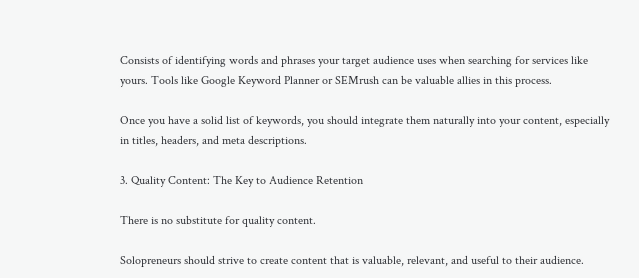Consists of identifying words and phrases your target audience uses when searching for services like yours. Tools like Google Keyword Planner or SEMrush can be valuable allies in this process.

Once you have a solid list of keywords, you should integrate them naturally into your content, especially in titles, headers, and meta descriptions.

3. Quality Content: The Key to Audience Retention

There is no substitute for quality content.

Solopreneurs should strive to create content that is valuable, relevant, and useful to their audience.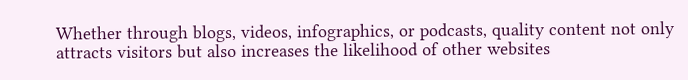Whether through blogs, videos, infographics, or podcasts, quality content not only attracts visitors but also increases the likelihood of other websites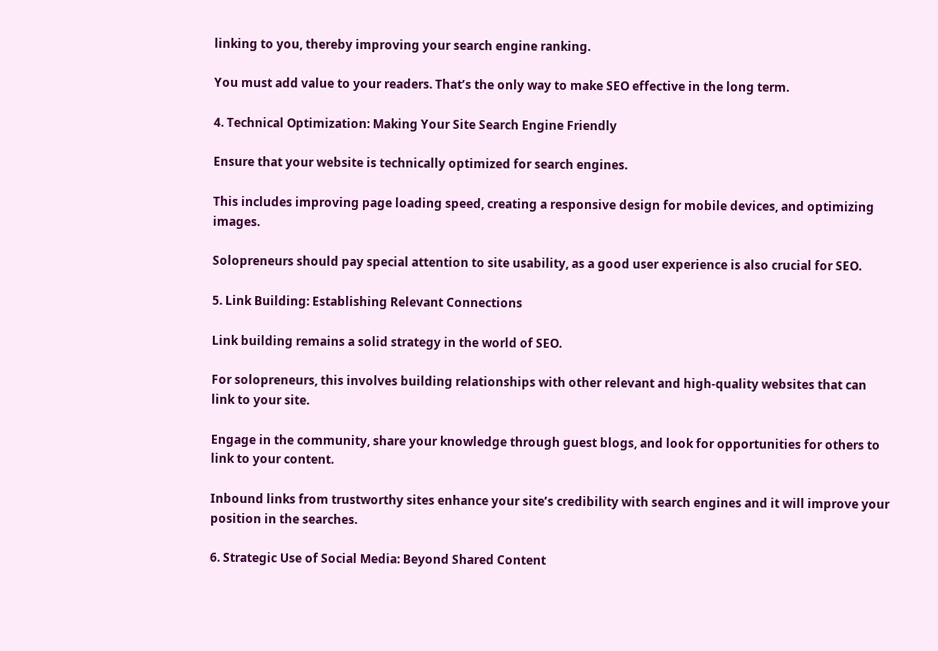linking to you, thereby improving your search engine ranking.

You must add value to your readers. That’s the only way to make SEO effective in the long term.

4. Technical Optimization: Making Your Site Search Engine Friendly

Ensure that your website is technically optimized for search engines.

This includes improving page loading speed, creating a responsive design for mobile devices, and optimizing images.

Solopreneurs should pay special attention to site usability, as a good user experience is also crucial for SEO.

5. Link Building: Establishing Relevant Connections

Link building remains a solid strategy in the world of SEO.

For solopreneurs, this involves building relationships with other relevant and high-quality websites that can link to your site.

Engage in the community, share your knowledge through guest blogs, and look for opportunities for others to link to your content.

Inbound links from trustworthy sites enhance your site’s credibility with search engines and it will improve your position in the searches.

6. Strategic Use of Social Media: Beyond Shared Content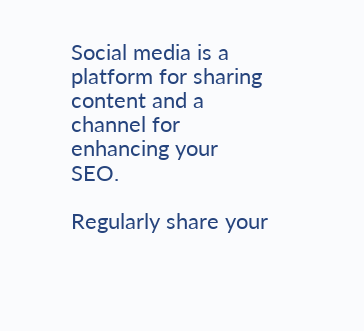Social media is a platform for sharing content and a channel for enhancing your SEO.

Regularly share your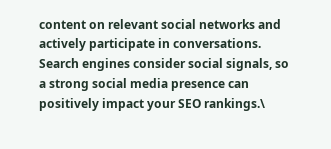content on relevant social networks and actively participate in conversations. Search engines consider social signals, so a strong social media presence can positively impact your SEO rankings.\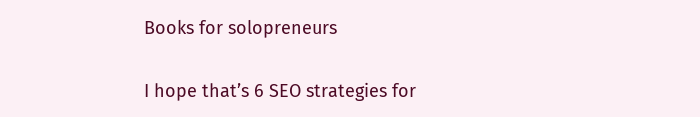Books for solopreneurs

I hope that’s 6 SEO strategies for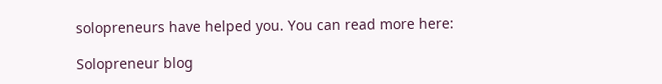solopreneurs have helped you. You can read more here:

Solopreneur blog